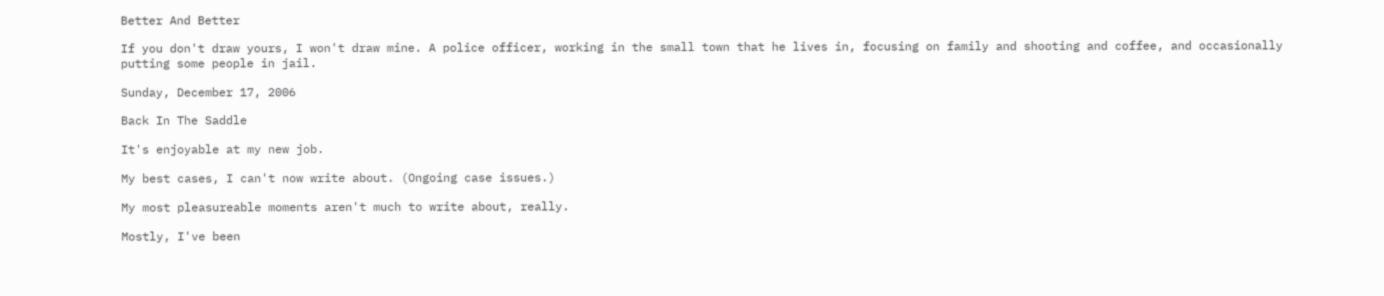Better And Better

If you don't draw yours, I won't draw mine. A police officer, working in the small town that he lives in, focusing on family and shooting and coffee, and occasionally putting some people in jail.

Sunday, December 17, 2006

Back In The Saddle

It's enjoyable at my new job.

My best cases, I can't now write about. (Ongoing case issues.)

My most pleasureable moments aren't much to write about, really.

Mostly, I've been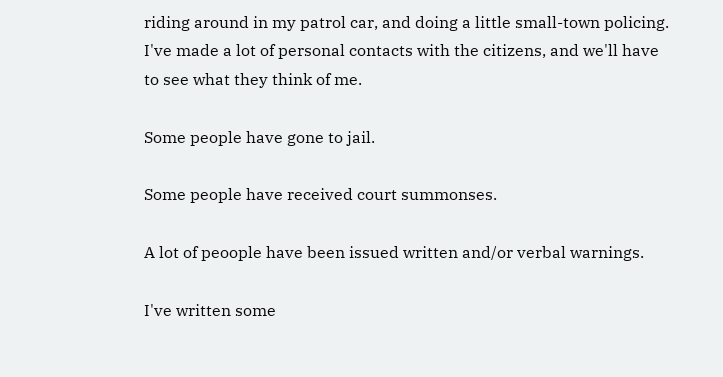riding around in my patrol car, and doing a little small-town policing. I've made a lot of personal contacts with the citizens, and we'll have to see what they think of me.

Some people have gone to jail.

Some people have received court summonses.

A lot of peoople have been issued written and/or verbal warnings.

I've written some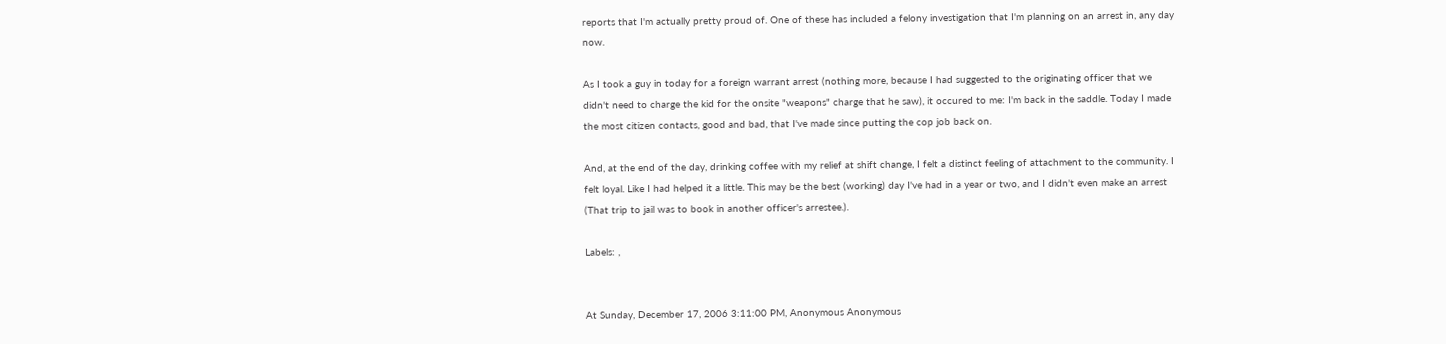reports that I'm actually pretty proud of. One of these has included a felony investigation that I'm planning on an arrest in, any day now.

As I took a guy in today for a foreign warrant arrest (nothing more, because I had suggested to the originating officer that we didn't need to charge the kid for the onsite "weapons" charge that he saw), it occured to me: I'm back in the saddle. Today I made the most citizen contacts, good and bad, that I've made since putting the cop job back on.

And, at the end of the day, drinking coffee with my relief at shift change, I felt a distinct feeling of attachment to the community. I felt loyal. Like I had helped it a little. This may be the best (working) day I've had in a year or two, and I didn't even make an arrest (That trip to jail was to book in another officer's arrestee.).

Labels: ,


At Sunday, December 17, 2006 3:11:00 PM, Anonymous Anonymous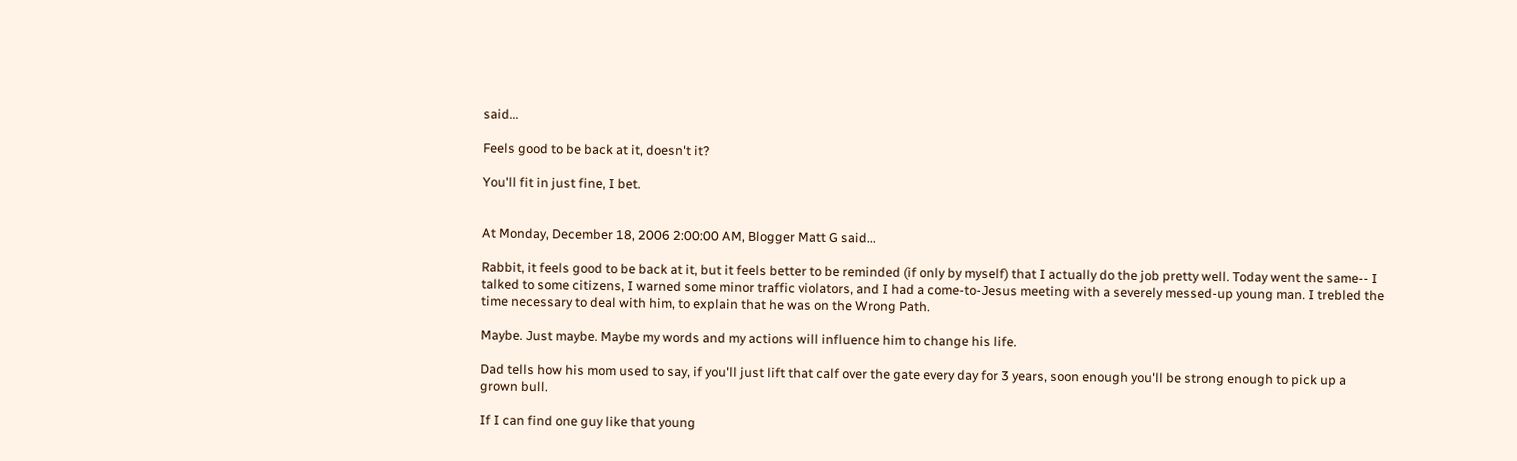said...

Feels good to be back at it, doesn't it?

You'll fit in just fine, I bet.


At Monday, December 18, 2006 2:00:00 AM, Blogger Matt G said...

Rabbit, it feels good to be back at it, but it feels better to be reminded (if only by myself) that I actually do the job pretty well. Today went the same-- I talked to some citizens, I warned some minor traffic violators, and I had a come-to-Jesus meeting with a severely messed-up young man. I trebled the time necessary to deal with him, to explain that he was on the Wrong Path.

Maybe. Just maybe. Maybe my words and my actions will influence him to change his life.

Dad tells how his mom used to say, if you'll just lift that calf over the gate every day for 3 years, soon enough you'll be strong enough to pick up a grown bull.

If I can find one guy like that young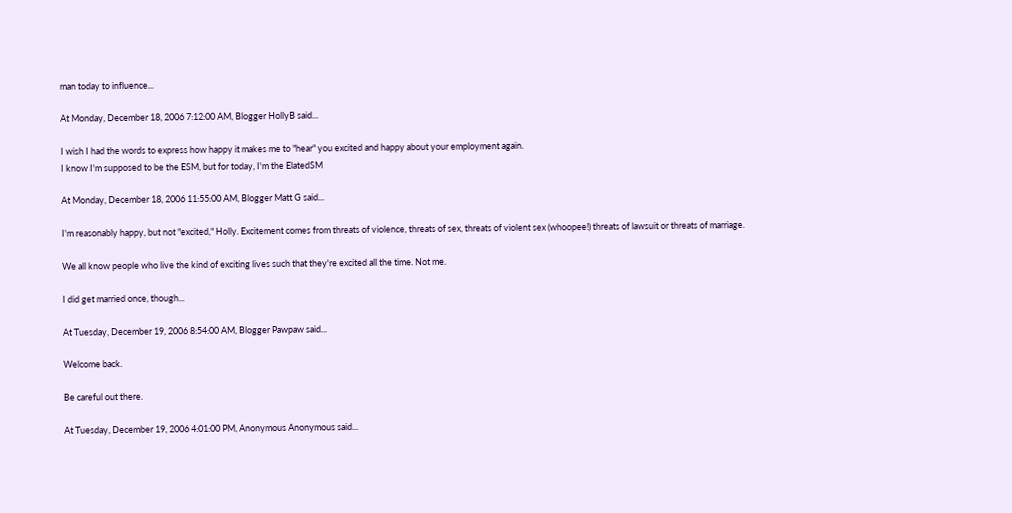man today to influence...

At Monday, December 18, 2006 7:12:00 AM, Blogger HollyB said...

I wish I had the words to express how happy it makes me to "hear" you excited and happy about your employment again.
I know I'm supposed to be the ESM, but for today, I'm the ElatedSM

At Monday, December 18, 2006 11:55:00 AM, Blogger Matt G said...

I'm reasonably happy, but not "excited," Holly. Excitement comes from threats of violence, threats of sex, threats of violent sex (whoopee!) threats of lawsuit or threats of marriage.

We all know people who live the kind of exciting lives such that they're excited all the time. Not me.

I did get married once, though...

At Tuesday, December 19, 2006 8:54:00 AM, Blogger Pawpaw said...

Welcome back.

Be careful out there.

At Tuesday, December 19, 2006 4:01:00 PM, Anonymous Anonymous said...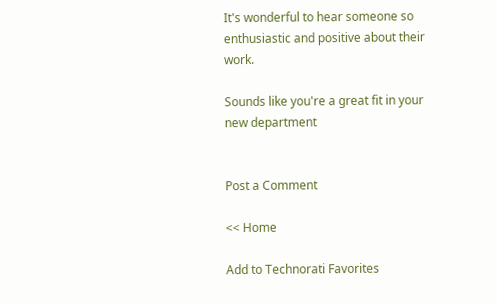It's wonderful to hear someone so enthusiastic and positive about their work.

Sounds like you're a great fit in your new department


Post a Comment

<< Home

Add to Technorati Favorites